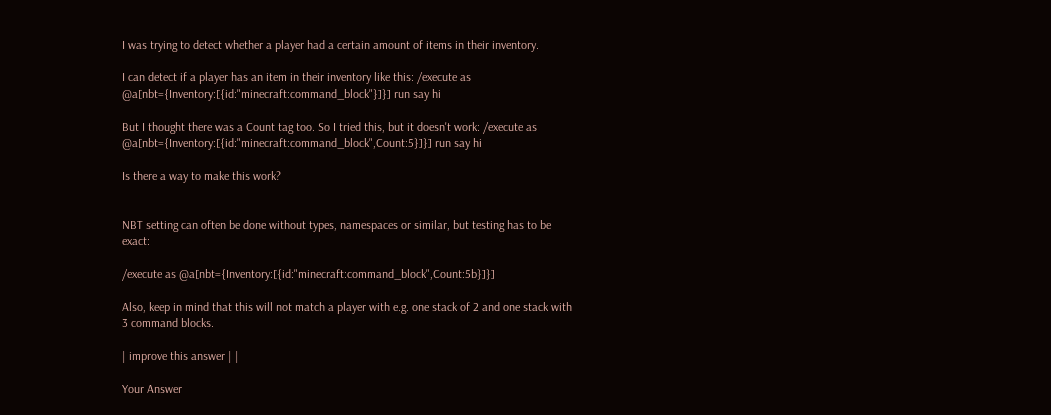I was trying to detect whether a player had a certain amount of items in their inventory.

I can detect if a player has an item in their inventory like this: /execute as @a[nbt={Inventory:[{id:"minecraft:command_block"}]}] run say hi

But I thought there was a Count tag too. So I tried this, but it doesn't work: /execute as @a[nbt={Inventory:[{id:"minecraft:command_block",Count:5}]}] run say hi

Is there a way to make this work?


NBT setting can often be done without types, namespaces or similar, but testing has to be exact:

/execute as @a[nbt={Inventory:[{id:"minecraft:command_block",Count:5b}]}]

Also, keep in mind that this will not match a player with e.g. one stack of 2 and one stack with 3 command blocks.

| improve this answer | |

Your Answer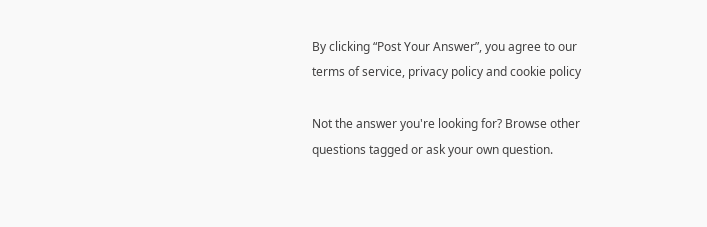By clicking “Post Your Answer”, you agree to our terms of service, privacy policy and cookie policy

Not the answer you're looking for? Browse other questions tagged or ask your own question.